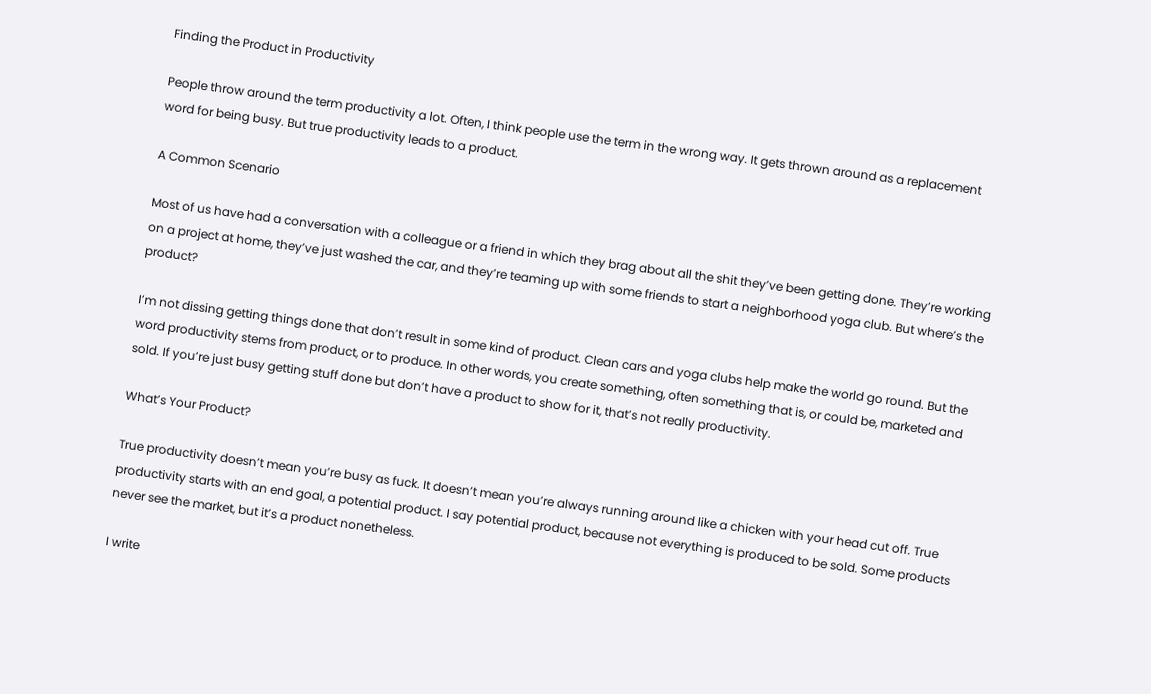Finding the Product in Productivity

People throw around the term productivity a lot. Often, I think people use the term in the wrong way. It gets thrown around as a replacement word for being busy. But true productivity leads to a product.

A Common Scenario

Most of us have had a conversation with a colleague or a friend in which they brag about all the shit they’ve been getting done. They’re working on a project at home, they’ve just washed the car, and they’re teaming up with some friends to start a neighborhood yoga club. But where’s the product?

I’m not dissing getting things done that don’t result in some kind of product. Clean cars and yoga clubs help make the world go round. But the word productivity stems from product, or to produce. In other words, you create something, often something that is, or could be, marketed and sold. If you’re just busy getting stuff done but don’t have a product to show for it, that’s not really productivity.

What’s Your Product?

True productivity doesn’t mean you’re busy as fuck. It doesn’t mean you’re always running around like a chicken with your head cut off. True productivity starts with an end goal, a potential product. I say potential product, because not everything is produced to be sold. Some products never see the market, but it’s a product nonetheless.

I write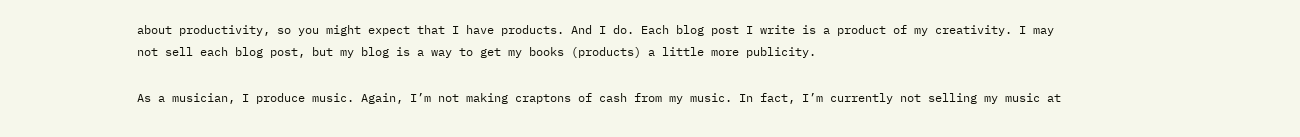about productivity, so you might expect that I have products. And I do. Each blog post I write is a product of my creativity. I may not sell each blog post, but my blog is a way to get my books (products) a little more publicity.

As a musician, I produce music. Again, I’m not making craptons of cash from my music. In fact, I’m currently not selling my music at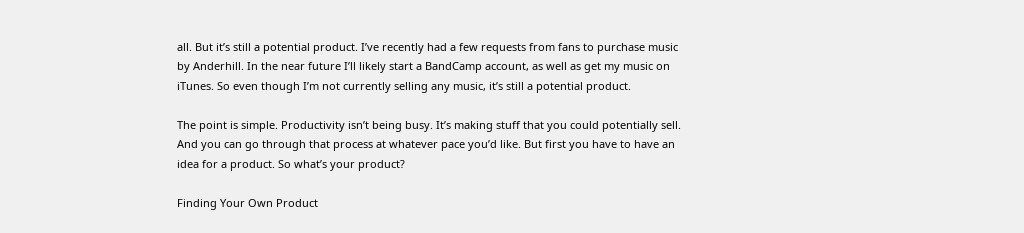all. But it’s still a potential product. I’ve recently had a few requests from fans to purchase music by Anderhill. In the near future I’ll likely start a BandCamp account, as well as get my music on iTunes. So even though I’m not currently selling any music, it’s still a potential product.

The point is simple. Productivity isn’t being busy. It’s making stuff that you could potentially sell. And you can go through that process at whatever pace you’d like. But first you have to have an idea for a product. So what’s your product?

Finding Your Own Product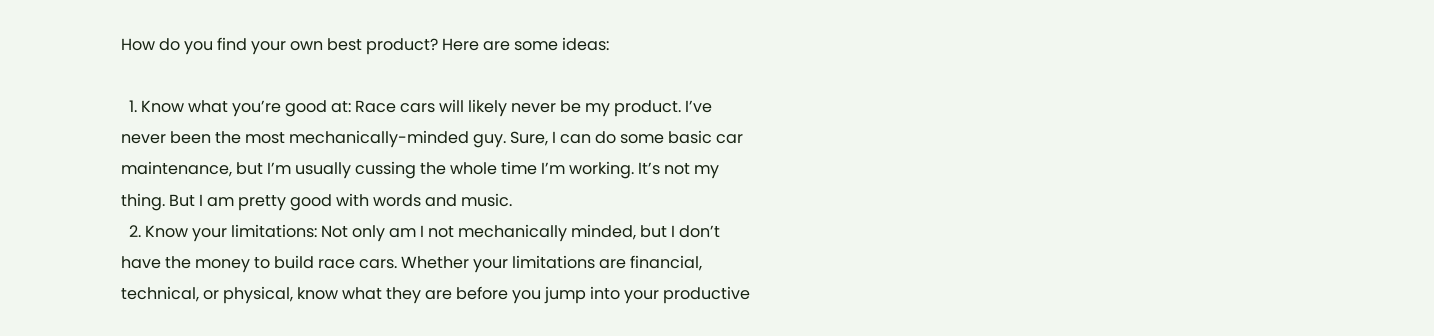How do you find your own best product? Here are some ideas:

  1. Know what you’re good at: Race cars will likely never be my product. I’ve never been the most mechanically-minded guy. Sure, I can do some basic car maintenance, but I’m usually cussing the whole time I’m working. It’s not my thing. But I am pretty good with words and music.
  2. Know your limitations: Not only am I not mechanically minded, but I don’t have the money to build race cars. Whether your limitations are financial, technical, or physical, know what they are before you jump into your productive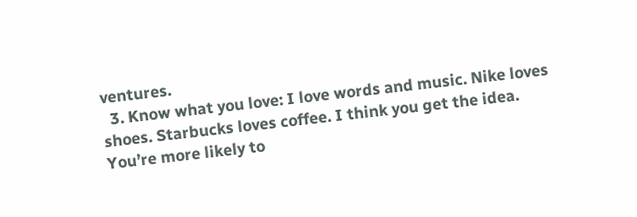ventures.
  3. Know what you love: I love words and music. Nike loves shoes. Starbucks loves coffee. I think you get the idea. You’re more likely to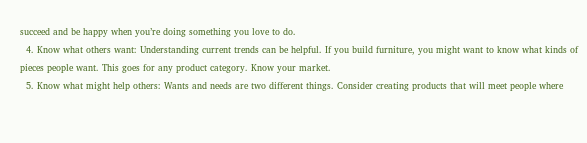succeed and be happy when you’re doing something you love to do.
  4. Know what others want: Understanding current trends can be helpful. If you build furniture, you might want to know what kinds of pieces people want. This goes for any product category. Know your market.
  5. Know what might help others: Wants and needs are two different things. Consider creating products that will meet people where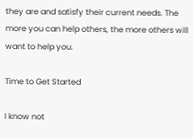they are and satisfy their current needs. The more you can help others, the more others will want to help you.

Time to Get Started

I know not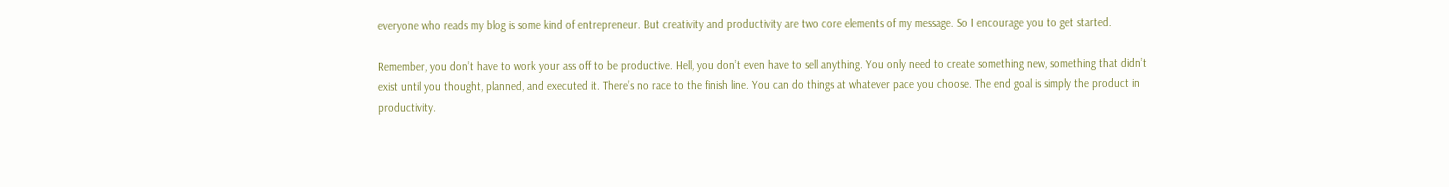everyone who reads my blog is some kind of entrepreneur. But creativity and productivity are two core elements of my message. So I encourage you to get started.

Remember, you don’t have to work your ass off to be productive. Hell, you don’t even have to sell anything. You only need to create something new, something that didn’t exist until you thought, planned, and executed it. There’s no race to the finish line. You can do things at whatever pace you choose. The end goal is simply the product in productivity.